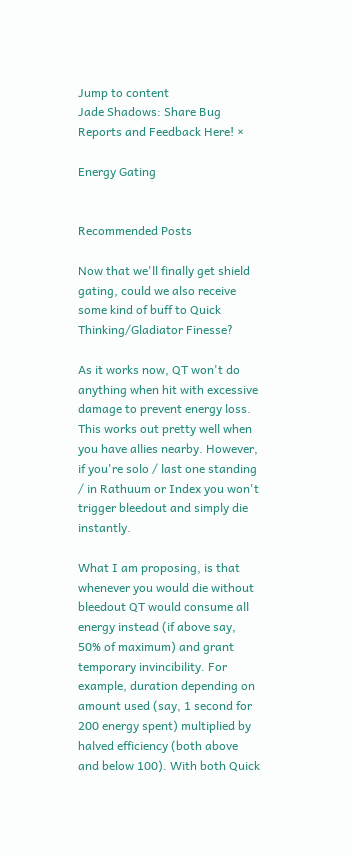Jump to content
Jade Shadows: Share Bug Reports and Feedback Here! ×

Energy Gating


Recommended Posts

Now that we'll finally get shield gating, could we also receive some kind of buff to Quick Thinking/Gladiator Finesse?

As it works now, QT won't do anything when hit with excessive damage to prevent energy loss. This works out pretty well when you have allies nearby. However, if you're solo / last one standing / in Rathuum or Index you won't trigger bleedout and simply die instantly.

What I am proposing, is that whenever you would die without bleedout QT would consume all energy instead (if above say, 50% of maximum) and grant temporary invincibility. For example, duration depending on amount used (say, 1 second for 200 energy spent) multiplied by halved efficiency (both above and below 100). With both Quick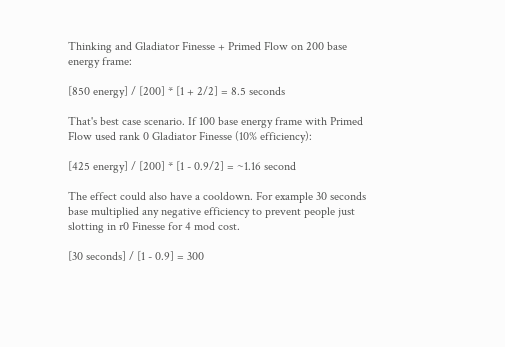Thinking and Gladiator Finesse + Primed Flow on 200 base energy frame:

[850 energy] / [200] * [1 + 2/2] = 8.5 seconds

That's best case scenario. If 100 base energy frame with Primed Flow used rank 0 Gladiator Finesse (10% efficiency):

[425 energy] / [200] * [1 - 0.9/2] = ~1.16 second

The effect could also have a cooldown. For example 30 seconds base multiplied any negative efficiency to prevent people just slotting in r0 Finesse for 4 mod cost.

[30 seconds] / [1 - 0.9] = 300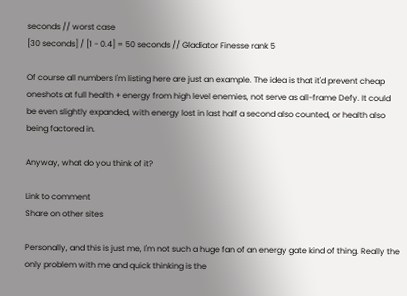seconds // worst case
[30 seconds] / [1 - 0.4] = 50 seconds // Gladiator Finesse rank 5

Of course all numbers I'm listing here are just an example. The idea is that it'd prevent cheap oneshots at full health + energy from high level enemies, not serve as all-frame Defy. It could be even slightly expanded, with energy lost in last half a second also counted, or health also being factored in.

Anyway, what do you think of it?

Link to comment
Share on other sites

Personally, and this is just me, I'm not such a huge fan of an energy gate kind of thing. Really the only problem with me and quick thinking is the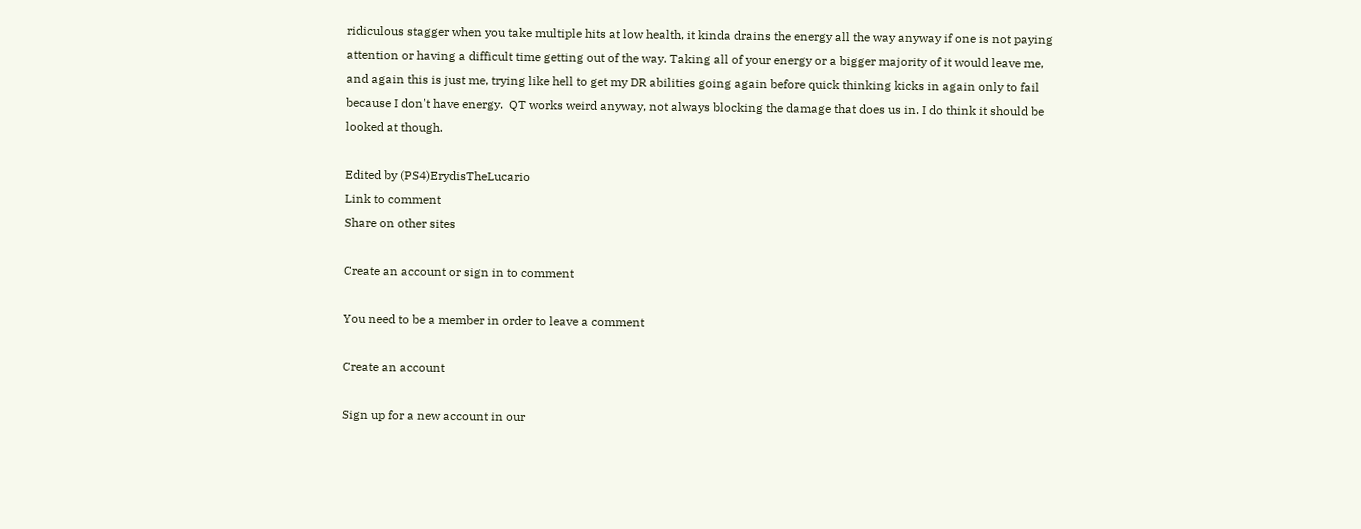ridiculous stagger when you take multiple hits at low health, it kinda drains the energy all the way anyway if one is not paying attention or having a difficult time getting out of the way. Taking all of your energy or a bigger majority of it would leave me, and again this is just me, trying like hell to get my DR abilities going again before quick thinking kicks in again only to fail because I don't have energy.  QT works weird anyway, not always blocking the damage that does us in. I do think it should be looked at though.

Edited by (PS4)ErydisTheLucario
Link to comment
Share on other sites

Create an account or sign in to comment

You need to be a member in order to leave a comment

Create an account

Sign up for a new account in our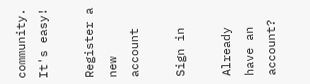community. It's easy!

Register a new account

Sign in

Already have an account?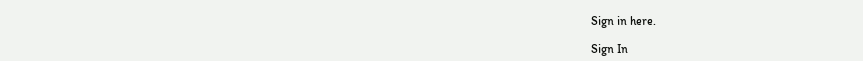Sign in here.

Sign In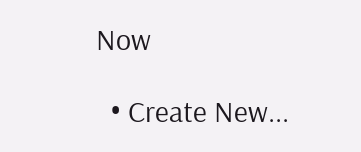Now

  • Create New...